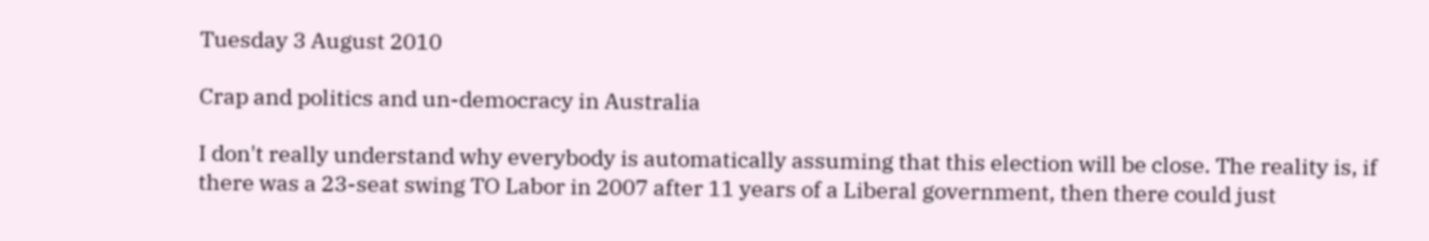Tuesday 3 August 2010

Crap and politics and un-democracy in Australia

I don't really understand why everybody is automatically assuming that this election will be close. The reality is, if there was a 23-seat swing TO Labor in 2007 after 11 years of a Liberal government, then there could just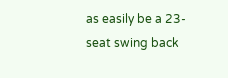as easily be a 23-seat swing back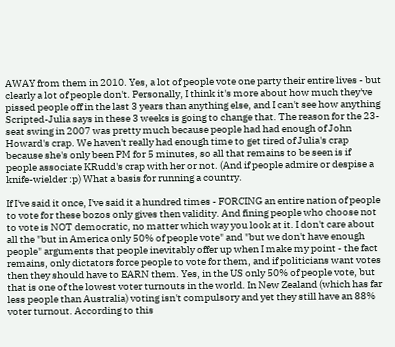AWAY from them in 2010. Yes, a lot of people vote one party their entire lives - but clearly a lot of people don't. Personally, I think it's more about how much they've pissed people off in the last 3 years than anything else, and I can't see how anything Scripted-Julia says in these 3 weeks is going to change that. The reason for the 23-seat swing in 2007 was pretty much because people had had enough of John Howard's crap. We haven't really had enough time to get tired of Julia's crap because she's only been PM for 5 minutes, so all that remains to be seen is if people associate KRudd's crap with her or not. (And if people admire or despise a knife-wielder :p) What a basis for running a country.

If I've said it once, I've said it a hundred times - FORCING an entire nation of people to vote for these bozos only gives then validity. And fining people who choose not to vote is NOT democratic, no matter which way you look at it. I don't care about all the "but in America only 50% of people vote" and "but we don't have enough people" arguments that people inevitably offer up when I make my point - the fact remains, only dictators force people to vote for them, and if politicians want votes then they should have to EARN them. Yes, in the US only 50% of people vote, but that is one of the lowest voter turnouts in the world. In New Zealand (which has far less people than Australia) voting isn't compulsory and yet they still have an 88% voter turnout. According to this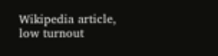Wikipedia article, low turnout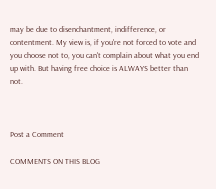may be due to disenchantment, indifference, or contentment. My view is, if you're not forced to vote and you choose not to, you can't complain about what you end up with. But having free choice is ALWAYS better than not.



Post a Comment

COMMENTS ON THIS BLOG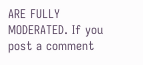ARE FULLY MODERATED. If you post a comment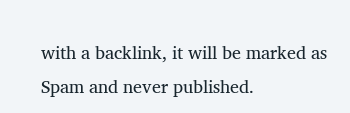with a backlink, it will be marked as Spam and never published.